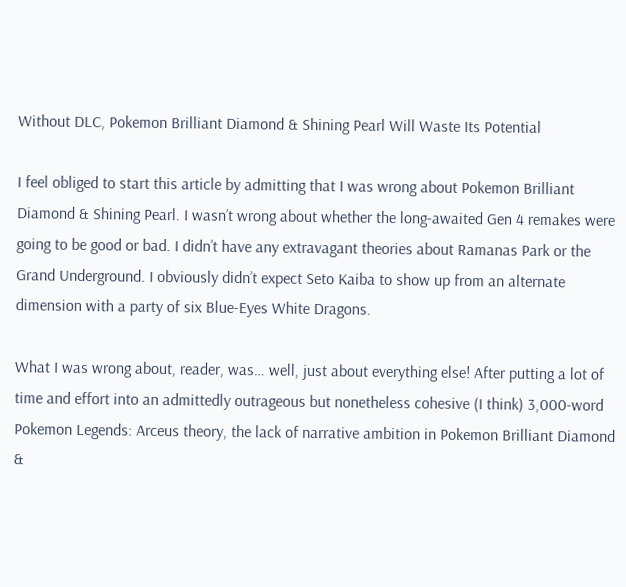Without DLC, Pokemon Brilliant Diamond & Shining Pearl Will Waste Its Potential

I feel obliged to start this article by admitting that I was wrong about Pokemon Brilliant Diamond & Shining Pearl. I wasn’t wrong about whether the long-awaited Gen 4 remakes were going to be good or bad. I didn’t have any extravagant theories about Ramanas Park or the Grand Underground. I obviously didn’t expect Seto Kaiba to show up from an alternate dimension with a party of six Blue-Eyes White Dragons.

What I was wrong about, reader, was… well, just about everything else! After putting a lot of time and effort into an admittedly outrageous but nonetheless cohesive (I think) 3,000-word Pokemon Legends: Arceus theory, the lack of narrative ambition in Pokemon Brilliant Diamond &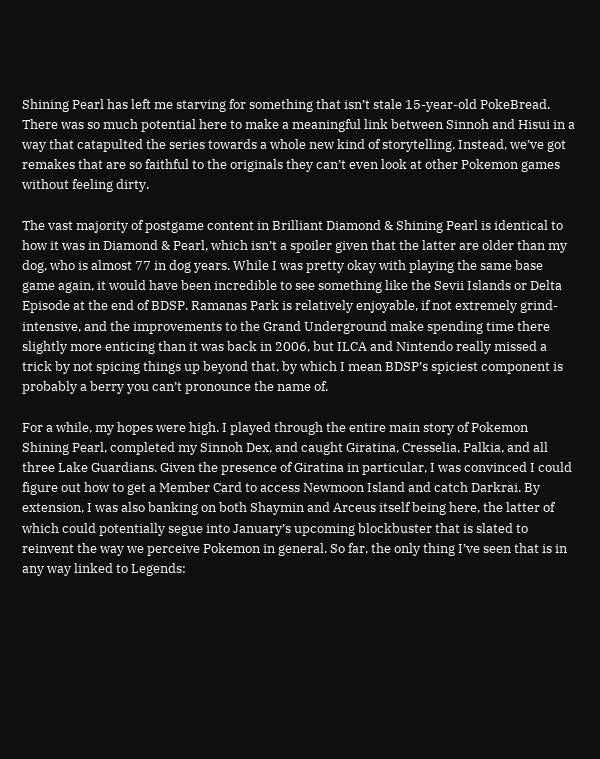Shining Pearl has left me starving for something that isn’t stale 15-year-old PokeBread. There was so much potential here to make a meaningful link between Sinnoh and Hisui in a way that catapulted the series towards a whole new kind of storytelling. Instead, we’ve got remakes that are so faithful to the originals they can’t even look at other Pokemon games without feeling dirty.

The vast majority of postgame content in Brilliant Diamond & Shining Pearl is identical to how it was in Diamond & Pearl, which isn’t a spoiler given that the latter are older than my dog, who is almost 77 in dog years. While I was pretty okay with playing the same base game again, it would have been incredible to see something like the Sevii Islands or Delta Episode at the end of BDSP. Ramanas Park is relatively enjoyable, if not extremely grind-intensive, and the improvements to the Grand Underground make spending time there slightly more enticing than it was back in 2006, but ILCA and Nintendo really missed a trick by not spicing things up beyond that, by which I mean BDSP’s spiciest component is probably a berry you can’t pronounce the name of.

For a while, my hopes were high. I played through the entire main story of Pokemon Shining Pearl, completed my Sinnoh Dex, and caught Giratina, Cresselia, Palkia, and all three Lake Guardians. Given the presence of Giratina in particular, I was convinced I could figure out how to get a Member Card to access Newmoon Island and catch Darkrai. By extension, I was also banking on both Shaymin and Arceus itself being here, the latter of which could potentially segue into January’s upcoming blockbuster that is slated to reinvent the way we perceive Pokemon in general. So far, the only thing I’ve seen that is in any way linked to Legends: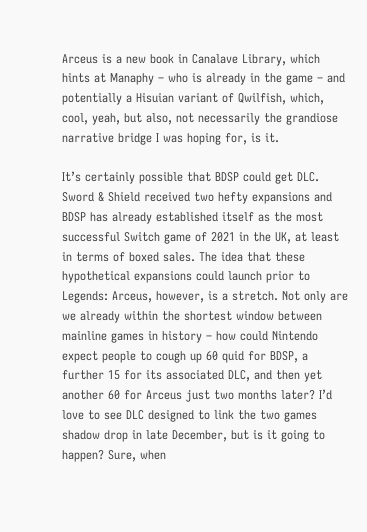Arceus is a new book in Canalave Library, which hints at Manaphy – who is already in the game – and potentially a Hisuian variant of Qwilfish, which, cool, yeah, but also, not necessarily the grandiose narrative bridge I was hoping for, is it.

It’s certainly possible that BDSP could get DLC. Sword & Shield received two hefty expansions and BDSP has already established itself as the most successful Switch game of 2021 in the UK, at least in terms of boxed sales. The idea that these hypothetical expansions could launch prior to Legends: Arceus, however, is a stretch. Not only are we already within the shortest window between mainline games in history – how could Nintendo expect people to cough up 60 quid for BDSP, a further 15 for its associated DLC, and then yet another 60 for Arceus just two months later? I’d love to see DLC designed to link the two games shadow drop in late December, but is it going to happen? Sure, when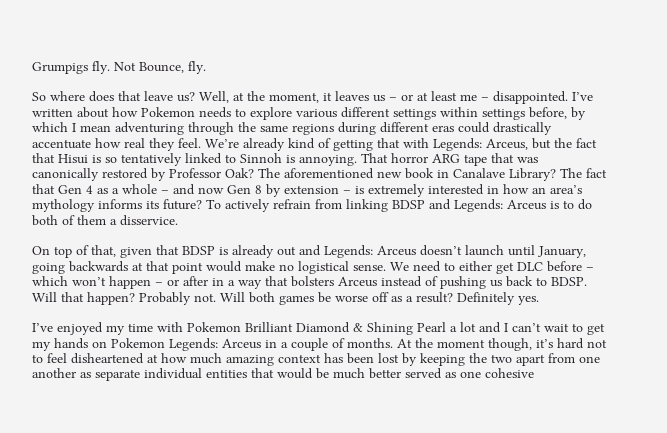Grumpigs fly. Not Bounce, fly.

So where does that leave us? Well, at the moment, it leaves us – or at least me – disappointed. I’ve written about how Pokemon needs to explore various different settings within settings before, by which I mean adventuring through the same regions during different eras could drastically accentuate how real they feel. We’re already kind of getting that with Legends: Arceus, but the fact that Hisui is so tentatively linked to Sinnoh is annoying. That horror ARG tape that was canonically restored by Professor Oak? The aforementioned new book in Canalave Library? The fact that Gen 4 as a whole – and now Gen 8 by extension – is extremely interested in how an area’s mythology informs its future? To actively refrain from linking BDSP and Legends: Arceus is to do both of them a disservice.

On top of that, given that BDSP is already out and Legends: Arceus doesn’t launch until January, going backwards at that point would make no logistical sense. We need to either get DLC before – which won’t happen – or after in a way that bolsters Arceus instead of pushing us back to BDSP. Will that happen? Probably not. Will both games be worse off as a result? Definitely yes.

I’ve enjoyed my time with Pokemon Brilliant Diamond & Shining Pearl a lot and I can’t wait to get my hands on Pokemon Legends: Arceus in a couple of months. At the moment though, it’s hard not to feel disheartened at how much amazing context has been lost by keeping the two apart from one another as separate individual entities that would be much better served as one cohesive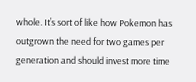whole. It’s sort of like how Pokemon has outgrown the need for two games per generation and should invest more time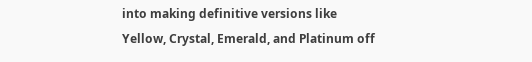into making definitive versions like Yellow, Crystal, Emerald, and Platinum off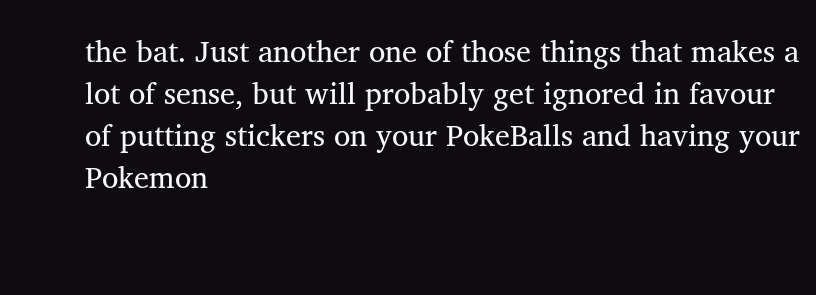the bat. Just another one of those things that makes a lot of sense, but will probably get ignored in favour of putting stickers on your PokeBalls and having your Pokemon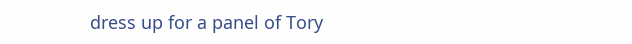dress up for a panel of Tory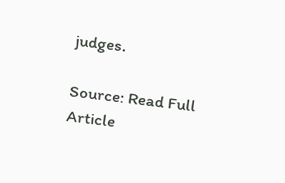judges.

Source: Read Full Article